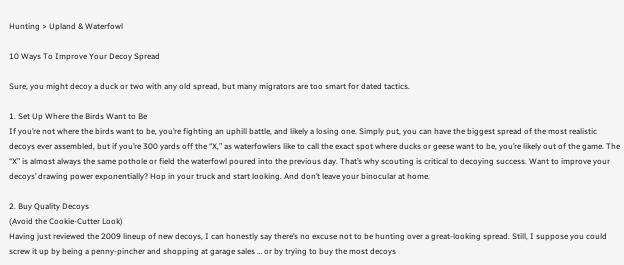Hunting > Upland & Waterfowl

10 Ways To Improve Your Decoy Spread

Sure, you might decoy a duck or two with any old spread, but many migrators are too smart for dated tactics.

1. Set Up Where the Birds Want to Be
If you’re not where the birds want to be, you’re fighting an uphill battle, and likely a losing one. Simply put, you can have the biggest spread of the most realistic decoys ever assembled, but if you’re 300 yards off the “X,” as waterfowlers like to call the exact spot where ducks or geese want to be, you’re likely out of the game. The “X” is almost always the same pothole or field the waterfowl poured into the previous day. That’s why scouting is critical to decoying success. Want to improve your decoys’ drawing power exponentially? Hop in your truck and start looking. And don’t leave your binocular at home.

2. Buy Quality Decoys
(Avoid the Cookie-Cutter Look)
Having just reviewed the 2009 lineup of new decoys, I can honestly say there’s no excuse not to be hunting over a great-looking spread. Still, I suppose you could screw it up by being a penny-pincher and shopping at garage sales … or by trying to buy the most decoys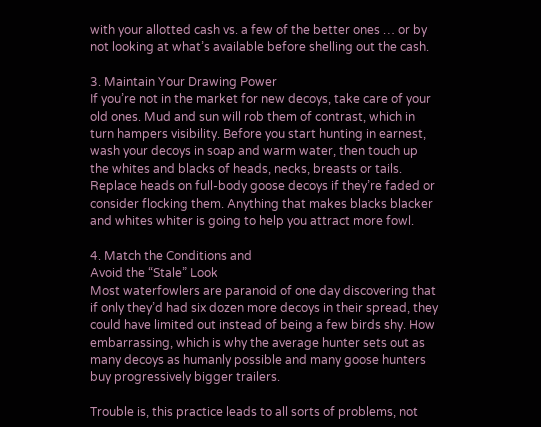with your allotted cash vs. a few of the better ones … or by not looking at what’s available before shelling out the cash.

3. Maintain Your Drawing Power
If you’re not in the market for new decoys, take care of your old ones. Mud and sun will rob them of contrast, which in turn hampers visibility. Before you start hunting in earnest, wash your decoys in soap and warm water, then touch up the whites and blacks of heads, necks, breasts or tails. Replace heads on full-body goose decoys if they’re faded or consider flocking them. Anything that makes blacks blacker and whites whiter is going to help you attract more fowl.

4. Match the Conditions and
Avoid the “Stale” Look
Most waterfowlers are paranoid of one day discovering that if only they’d had six dozen more decoys in their spread, they could have limited out instead of being a few birds shy. How embarrassing, which is why the average hunter sets out as many decoys as humanly possible and many goose hunters buy progressively bigger trailers.

Trouble is, this practice leads to all sorts of problems, not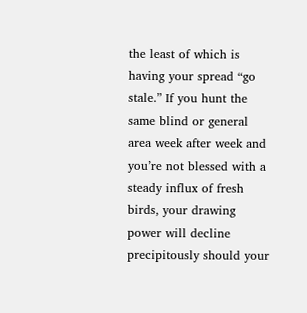the least of which is having your spread “go stale.” If you hunt the same blind or general area week after week and you’re not blessed with a steady influx of fresh birds, your drawing power will decline precipitously should your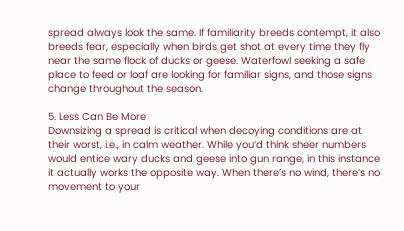spread always look the same. If familiarity breeds contempt, it also breeds fear, especially when birds get shot at every time they fly near the same flock of ducks or geese. Waterfowl seeking a safe place to feed or loaf are looking for familiar signs, and those signs change throughout the season.

5. Less Can Be More
Downsizing a spread is critical when decoying conditions are at their worst, i.e., in calm weather. While you’d think sheer numbers would entice wary ducks and geese into gun range, in this instance it actually works the opposite way. When there’s no wind, there’s no movement to your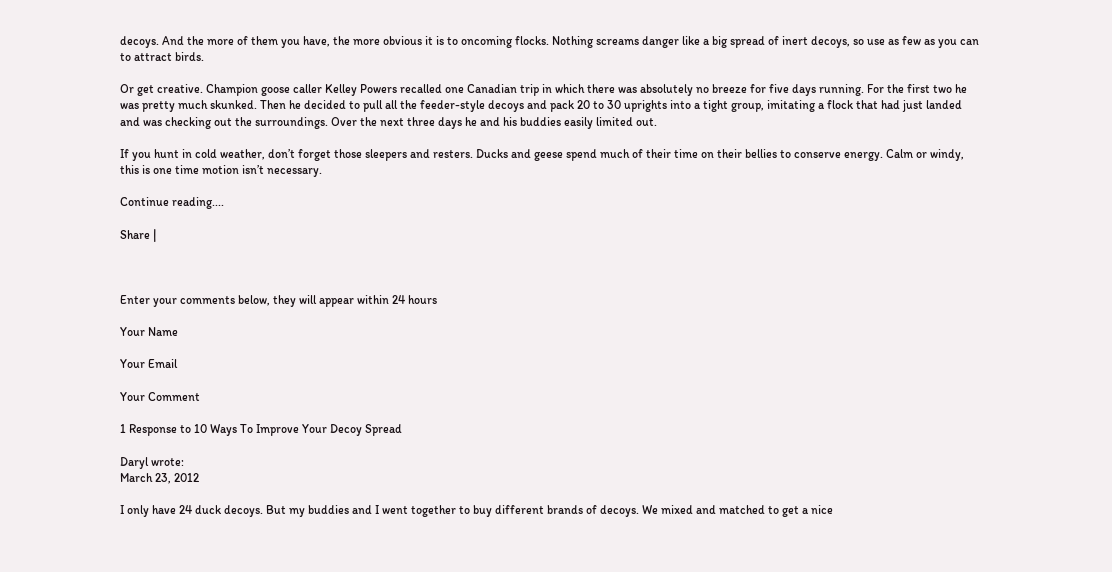decoys. And the more of them you have, the more obvious it is to oncoming flocks. Nothing screams danger like a big spread of inert decoys, so use as few as you can to attract birds.

Or get creative. Champion goose caller Kelley Powers recalled one Canadian trip in which there was absolutely no breeze for five days running. For the first two he was pretty much skunked. Then he decided to pull all the feeder-style decoys and pack 20 to 30 uprights into a tight group, imitating a flock that had just landed and was checking out the surroundings. Over the next three days he and his buddies easily limited out.

If you hunt in cold weather, don’t forget those sleepers and resters. Ducks and geese spend much of their time on their bellies to conserve energy. Calm or windy, this is one time motion isn’t necessary.

Continue reading....

Share |



Enter your comments below, they will appear within 24 hours

Your Name

Your Email

Your Comment

1 Response to 10 Ways To Improve Your Decoy Spread

Daryl wrote:
March 23, 2012

I only have 24 duck decoys. But my buddies and I went together to buy different brands of decoys. We mixed and matched to get a nice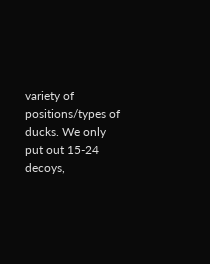variety of positions/types of ducks. We only put out 15-24 decoys,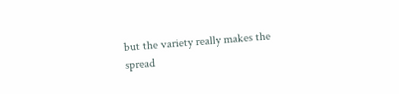but the variety really makes the spread